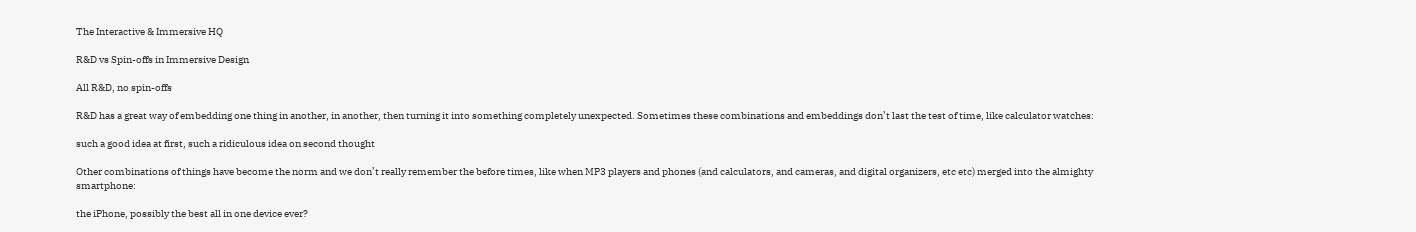The Interactive & Immersive HQ

R&D vs Spin-offs in Immersive Design

All R&D, no spin-offs

R&D has a great way of embedding one thing in another, in another, then turning it into something completely unexpected. Sometimes these combinations and embeddings don’t last the test of time, like calculator watches:

such a good idea at first, such a ridiculous idea on second thought

Other combinations of things have become the norm and we don’t really remember the before times, like when MP3 players and phones (and calculators, and cameras, and digital organizers, etc etc) merged into the almighty smartphone:

the iPhone, possibly the best all in one device ever?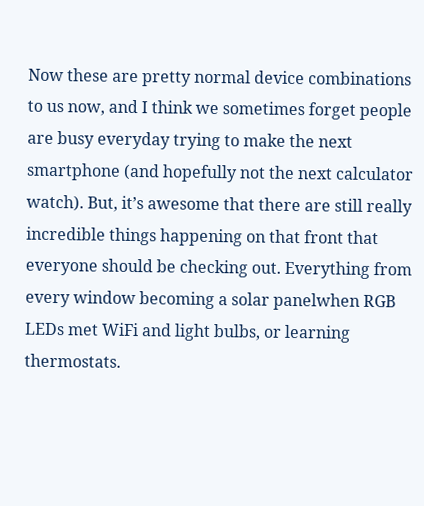Now these are pretty normal device combinations to us now, and I think we sometimes forget people are busy everyday trying to make the next smartphone (and hopefully not the next calculator watch). But, it’s awesome that there are still really incredible things happening on that front that everyone should be checking out. Everything from every window becoming a solar panelwhen RGB LEDs met WiFi and light bulbs, or learning thermostats.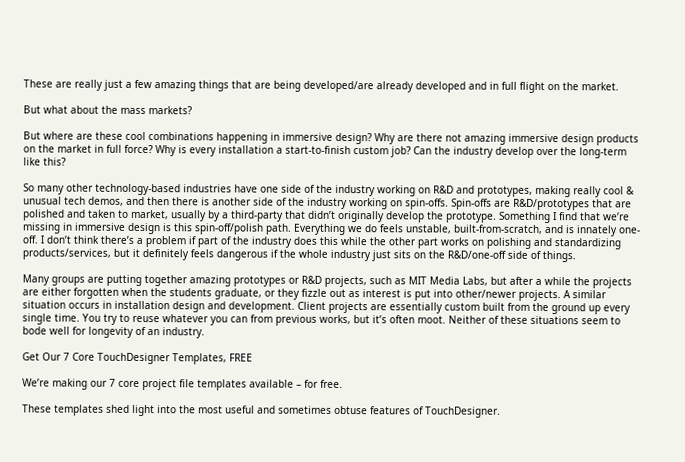These are really just a few amazing things that are being developed/are already developed and in full flight on the market.

But what about the mass markets?

But where are these cool combinations happening in immersive design? Why are there not amazing immersive design products on the market in full force? Why is every installation a start-to-finish custom job? Can the industry develop over the long-term like this?

So many other technology-based industries have one side of the industry working on R&D and prototypes, making really cool & unusual tech demos, and then there is another side of the industry working on spin-offs. Spin-offs are R&D/prototypes that are polished and taken to market, usually by a third-party that didn’t originally develop the prototype. Something I find that we’re missing in immersive design is this spin-off/polish path. Everything we do feels unstable, built-from-scratch, and is innately one-off. I don’t think there’s a problem if part of the industry does this while the other part works on polishing and standardizing products/services, but it definitely feels dangerous if the whole industry just sits on the R&D/one-off side of things.

Many groups are putting together amazing prototypes or R&D projects, such as MIT Media Labs, but after a while the projects are either forgotten when the students graduate, or they fizzle out as interest is put into other/newer projects. A similar situation occurs in installation design and development. Client projects are essentially custom built from the ground up every single time. You try to reuse whatever you can from previous works, but it’s often moot. Neither of these situations seem to bode well for longevity of an industry.

Get Our 7 Core TouchDesigner Templates, FREE

We’re making our 7 core project file templates available – for free.

These templates shed light into the most useful and sometimes obtuse features of TouchDesigner.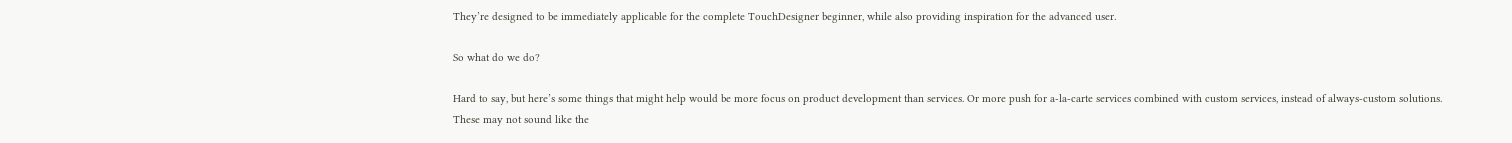They’re designed to be immediately applicable for the complete TouchDesigner beginner, while also providing inspiration for the advanced user.

So what do we do?

Hard to say, but here’s some things that might help would be more focus on product development than services. Or more push for a-la-carte services combined with custom services, instead of always-custom solutions. These may not sound like the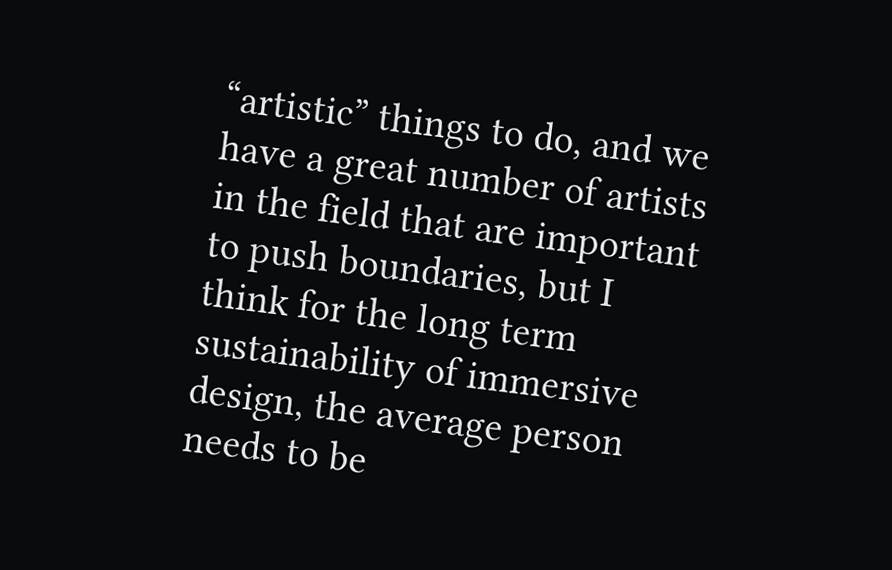“artistic” things to do, and we have a great number of artists in the field that are important to push boundaries, but I think for the long term sustainability of immersive design, the average person needs to be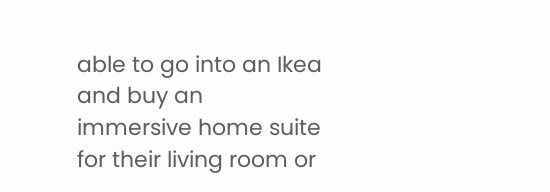able to go into an Ikea and buy an immersive home suite for their living room or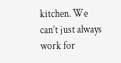kitchen. We can’t just always work for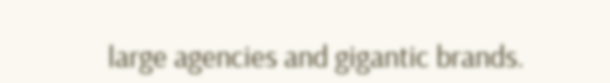large agencies and gigantic brands.